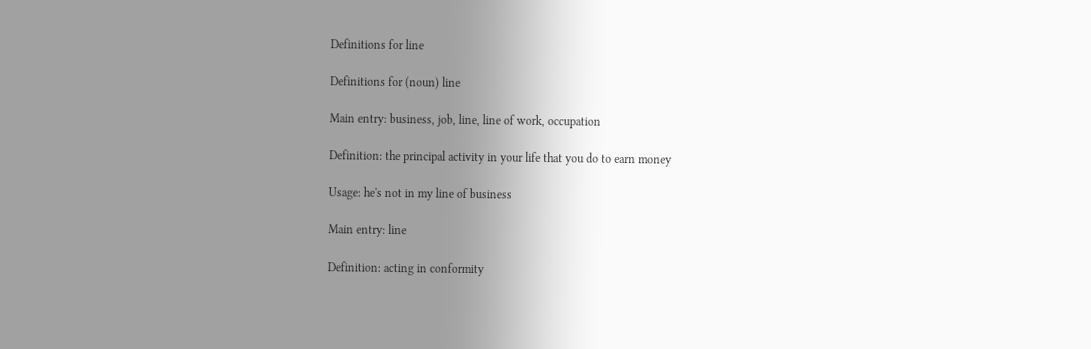Definitions for line

Definitions for (noun) line

Main entry: business, job, line, line of work, occupation

Definition: the principal activity in your life that you do to earn money

Usage: he's not in my line of business

Main entry: line

Definition: acting in conformity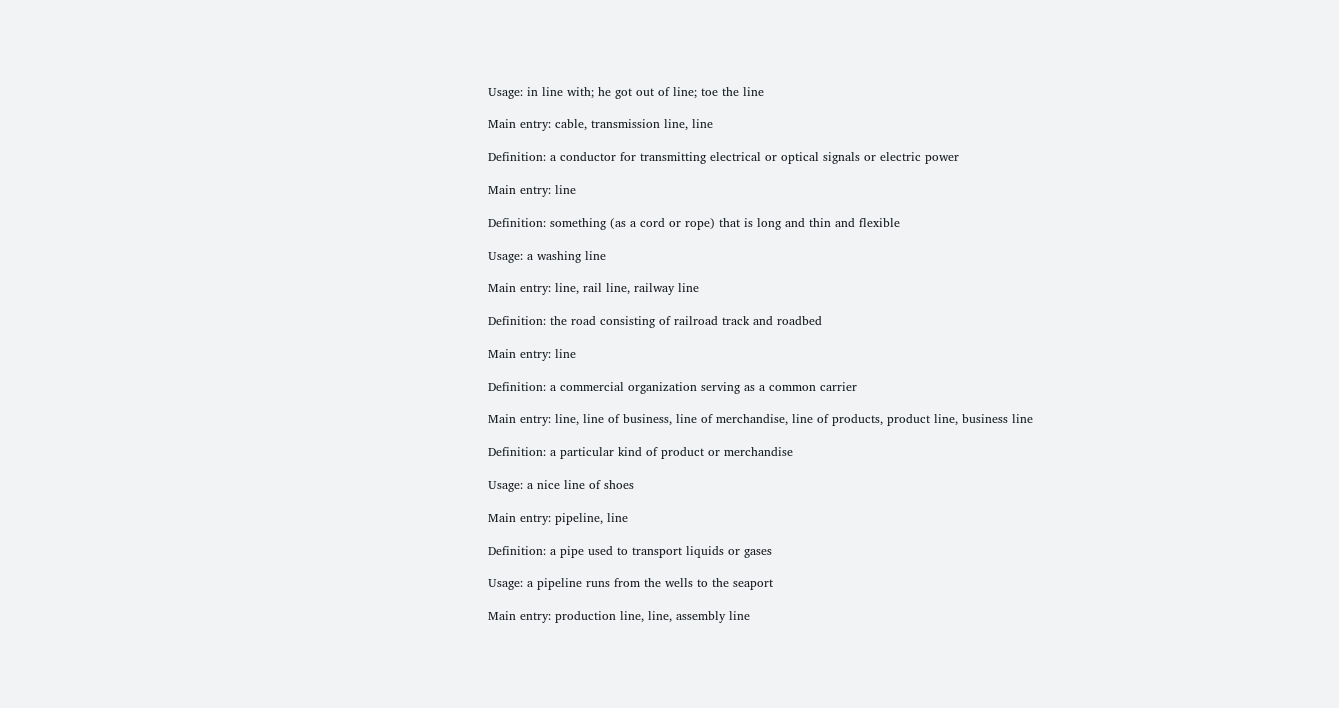Usage: in line with; he got out of line; toe the line

Main entry: cable, transmission line, line

Definition: a conductor for transmitting electrical or optical signals or electric power

Main entry: line

Definition: something (as a cord or rope) that is long and thin and flexible

Usage: a washing line

Main entry: line, rail line, railway line

Definition: the road consisting of railroad track and roadbed

Main entry: line

Definition: a commercial organization serving as a common carrier

Main entry: line, line of business, line of merchandise, line of products, product line, business line

Definition: a particular kind of product or merchandise

Usage: a nice line of shoes

Main entry: pipeline, line

Definition: a pipe used to transport liquids or gases

Usage: a pipeline runs from the wells to the seaport

Main entry: production line, line, assembly line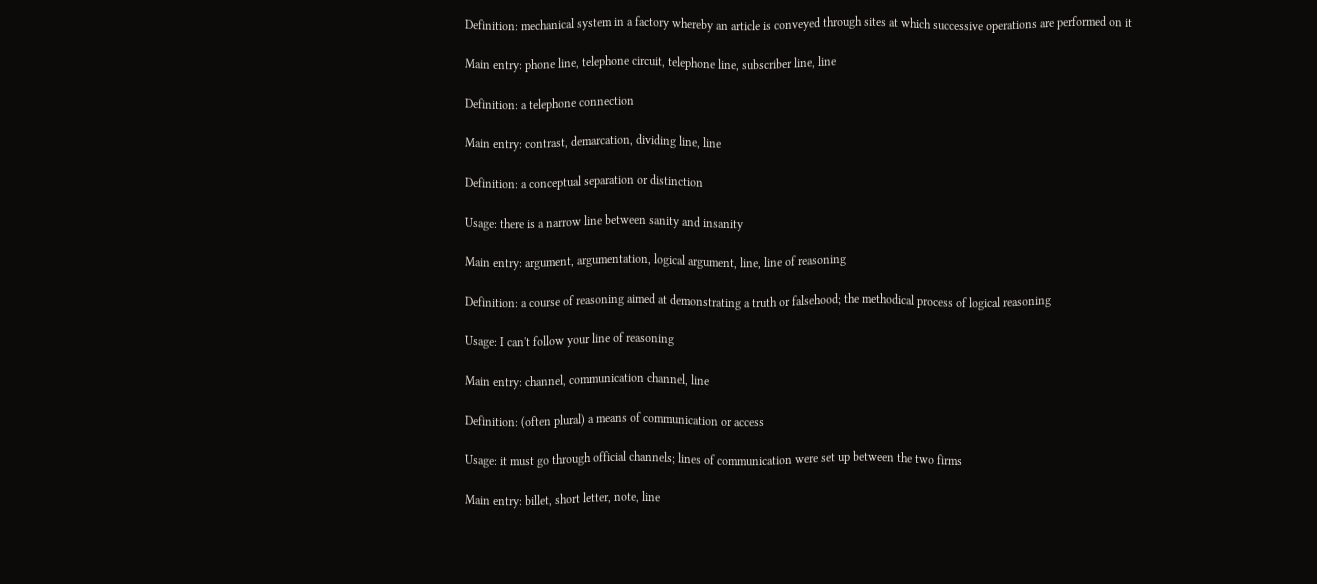Definition: mechanical system in a factory whereby an article is conveyed through sites at which successive operations are performed on it

Main entry: phone line, telephone circuit, telephone line, subscriber line, line

Definition: a telephone connection

Main entry: contrast, demarcation, dividing line, line

Definition: a conceptual separation or distinction

Usage: there is a narrow line between sanity and insanity

Main entry: argument, argumentation, logical argument, line, line of reasoning

Definition: a course of reasoning aimed at demonstrating a truth or falsehood; the methodical process of logical reasoning

Usage: I can't follow your line of reasoning

Main entry: channel, communication channel, line

Definition: (often plural) a means of communication or access

Usage: it must go through official channels; lines of communication were set up between the two firms

Main entry: billet, short letter, note, line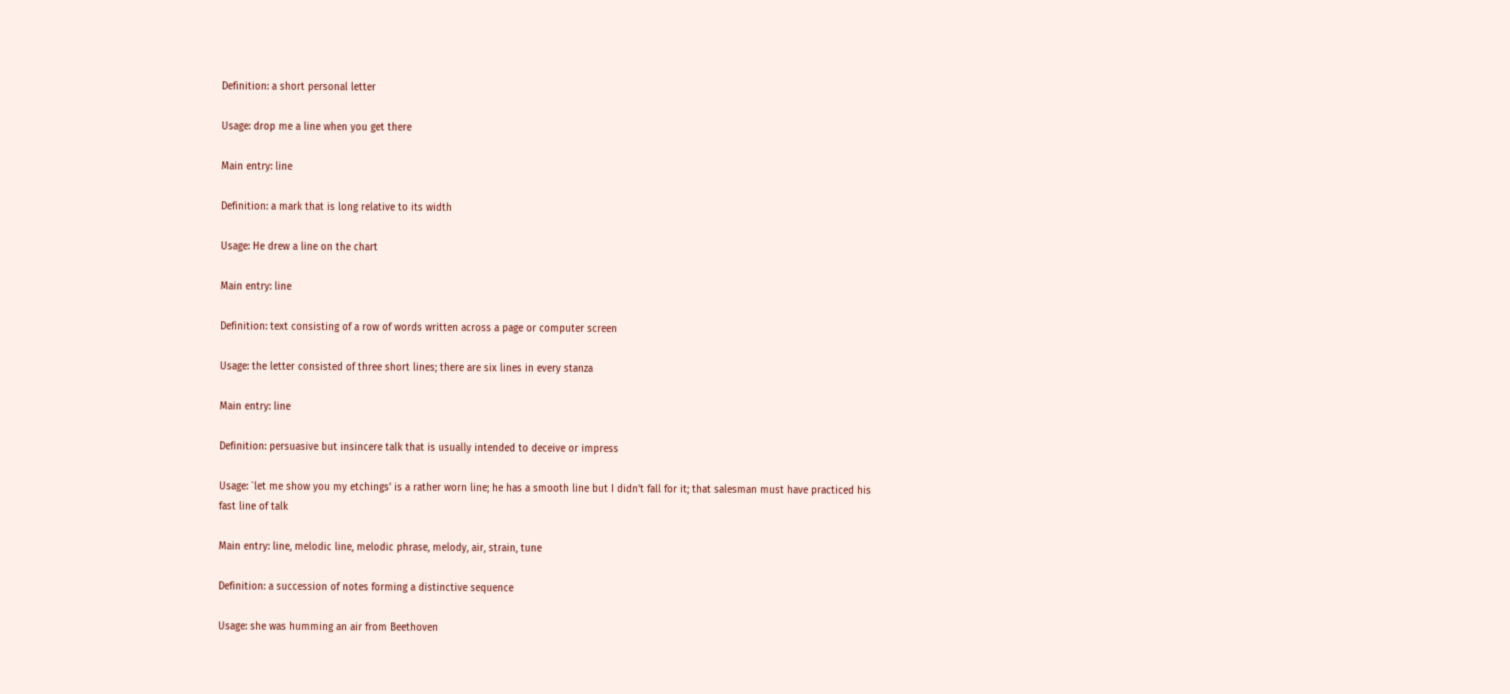Definition: a short personal letter

Usage: drop me a line when you get there

Main entry: line

Definition: a mark that is long relative to its width

Usage: He drew a line on the chart

Main entry: line

Definition: text consisting of a row of words written across a page or computer screen

Usage: the letter consisted of three short lines; there are six lines in every stanza

Main entry: line

Definition: persuasive but insincere talk that is usually intended to deceive or impress

Usage: `let me show you my etchings' is a rather worn line; he has a smooth line but I didn't fall for it; that salesman must have practiced his fast line of talk

Main entry: line, melodic line, melodic phrase, melody, air, strain, tune

Definition: a succession of notes forming a distinctive sequence

Usage: she was humming an air from Beethoven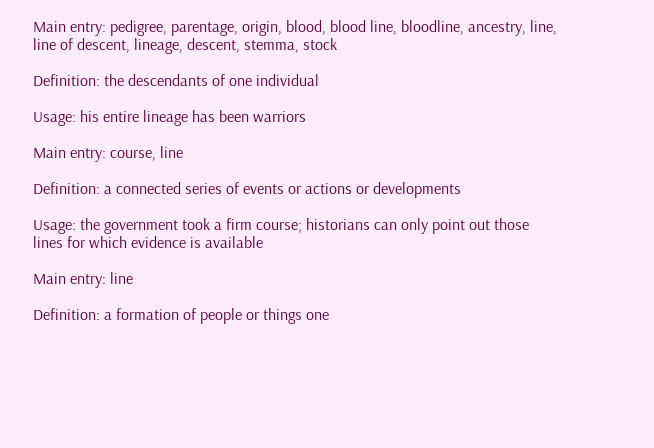Main entry: pedigree, parentage, origin, blood, blood line, bloodline, ancestry, line, line of descent, lineage, descent, stemma, stock

Definition: the descendants of one individual

Usage: his entire lineage has been warriors

Main entry: course, line

Definition: a connected series of events or actions or developments

Usage: the government took a firm course; historians can only point out those lines for which evidence is available

Main entry: line

Definition: a formation of people or things one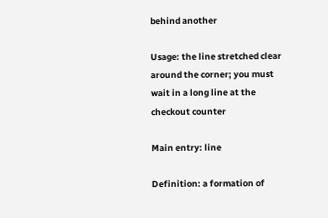behind another

Usage: the line stretched clear around the corner; you must wait in a long line at the checkout counter

Main entry: line

Definition: a formation of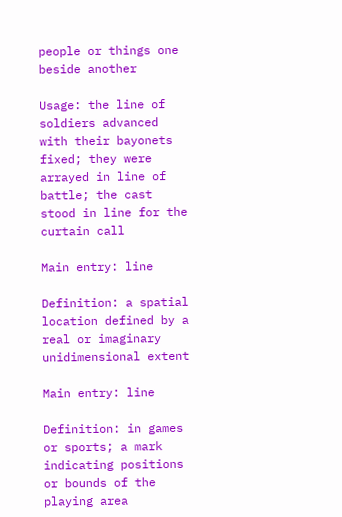people or things one beside another

Usage: the line of soldiers advanced with their bayonets fixed; they were arrayed in line of battle; the cast stood in line for the curtain call

Main entry: line

Definition: a spatial location defined by a real or imaginary unidimensional extent

Main entry: line

Definition: in games or sports; a mark indicating positions or bounds of the playing area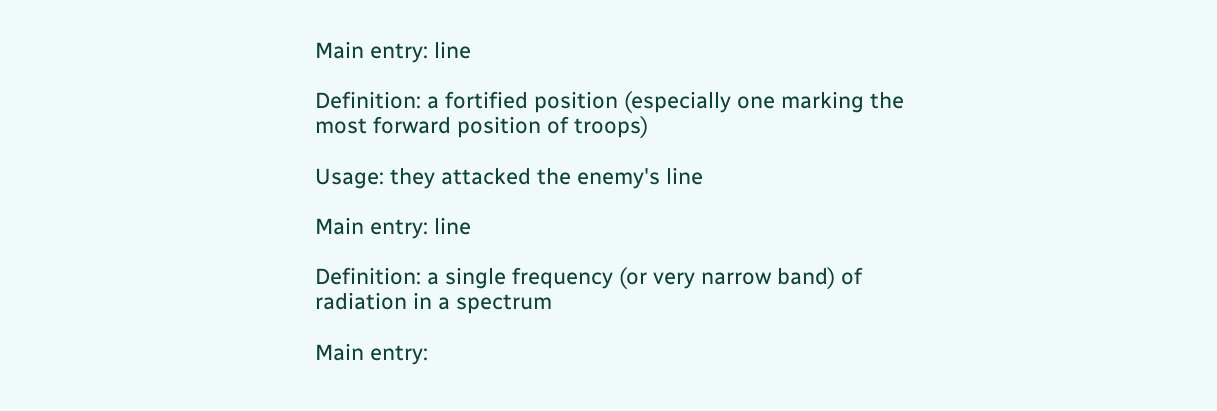Main entry: line

Definition: a fortified position (especially one marking the most forward position of troops)

Usage: they attacked the enemy's line

Main entry: line

Definition: a single frequency (or very narrow band) of radiation in a spectrum

Main entry: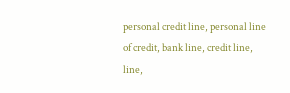personal credit line, personal line of credit, bank line, credit line, line,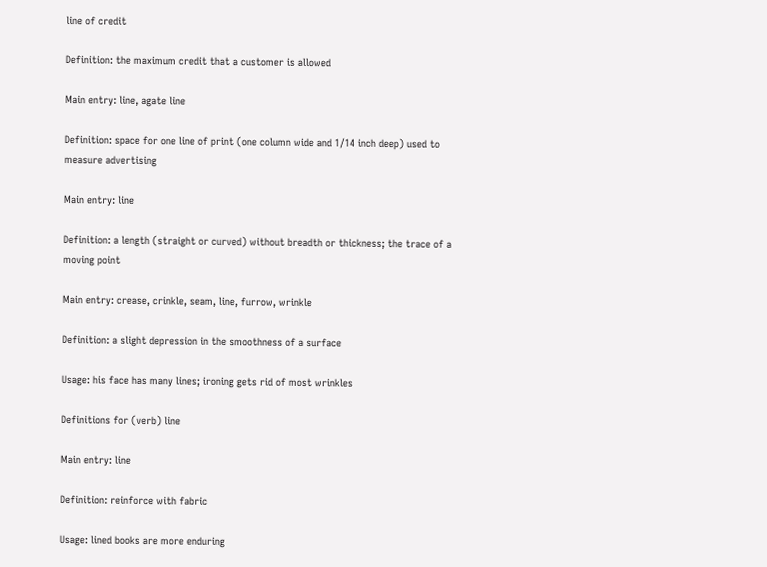line of credit

Definition: the maximum credit that a customer is allowed

Main entry: line, agate line

Definition: space for one line of print (one column wide and 1/14 inch deep) used to measure advertising

Main entry: line

Definition: a length (straight or curved) without breadth or thickness; the trace of a moving point

Main entry: crease, crinkle, seam, line, furrow, wrinkle

Definition: a slight depression in the smoothness of a surface

Usage: his face has many lines; ironing gets rid of most wrinkles

Definitions for (verb) line

Main entry: line

Definition: reinforce with fabric

Usage: lined books are more enduring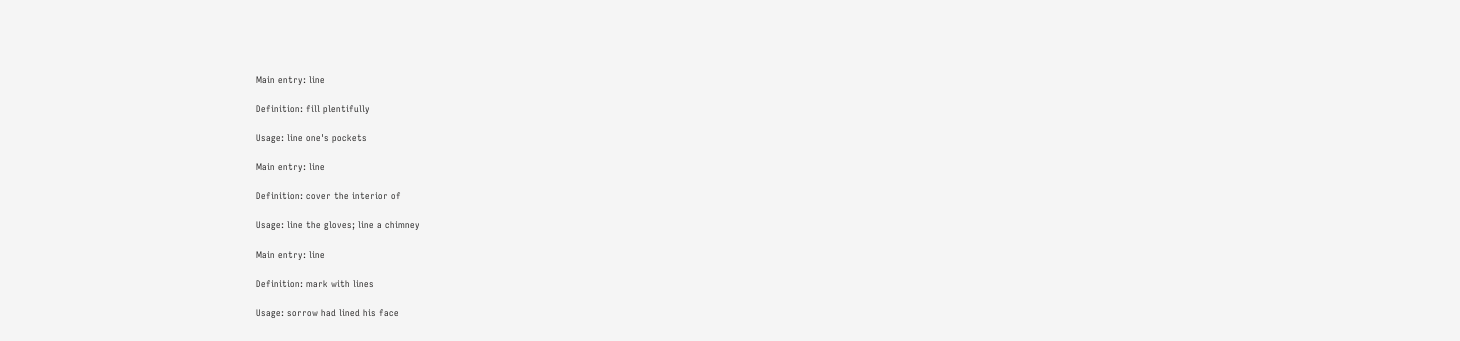Main entry: line

Definition: fill plentifully

Usage: line one's pockets

Main entry: line

Definition: cover the interior of

Usage: line the gloves; line a chimney

Main entry: line

Definition: mark with lines

Usage: sorrow had lined his face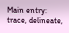Main entry: trace, delineate,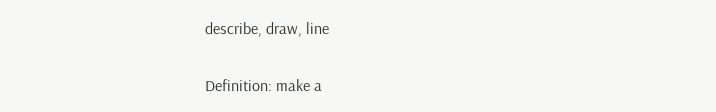describe, draw, line

Definition: make a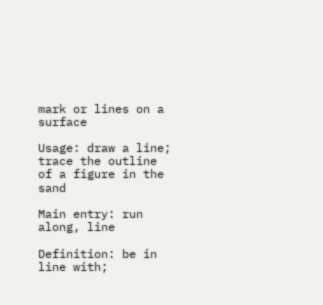mark or lines on a surface

Usage: draw a line; trace the outline of a figure in the sand

Main entry: run along, line

Definition: be in line with;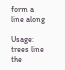form a line along

Usage: trees line the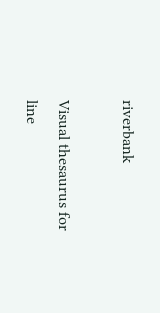riverbank

Visual thesaurus for line